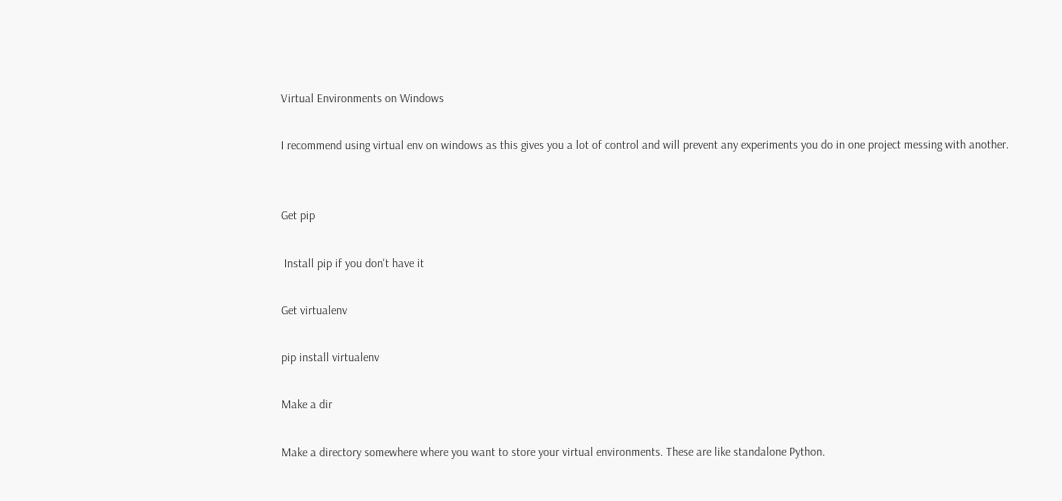Virtual Environments on Windows

I recommend using virtual env on windows as this gives you a lot of control and will prevent any experiments you do in one project messing with another.


Get pip

 Install pip if you don't have it

Get virtualenv

pip install virtualenv

Make a dir

Make a directory somewhere where you want to store your virtual environments. These are like standalone Python.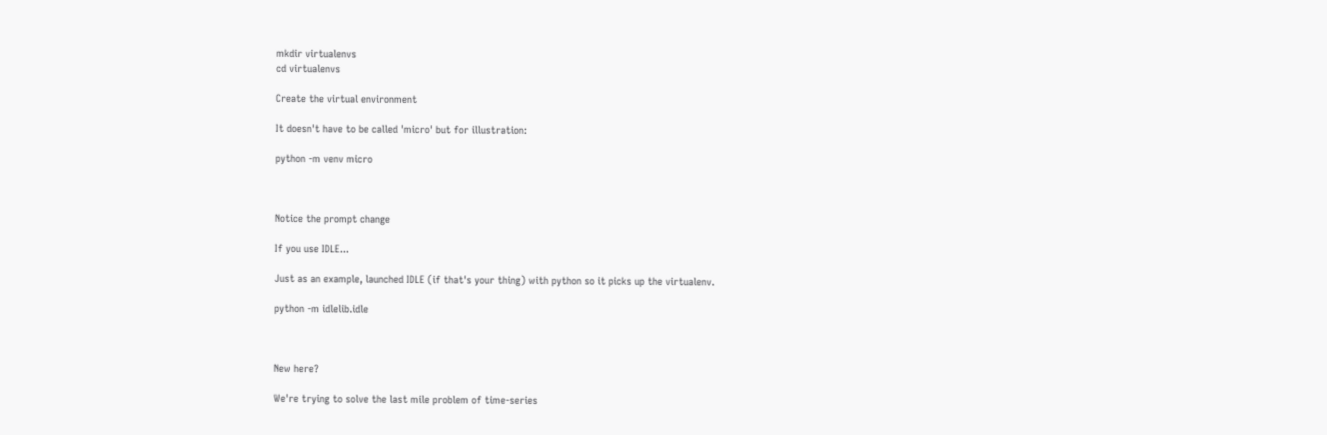mkdir virtualenvs
cd virtualenvs

Create the virtual environment

It doesn't have to be called 'micro' but for illustration:

python -m venv micro



Notice the prompt change

If you use IDLE...

Just as an example, launched IDLE (if that's your thing) with python so it picks up the virtualenv.

python -m idlelib.idle



New here?

We're trying to solve the last mile problem of time-series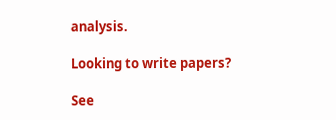analysis.

Looking to write papers?

See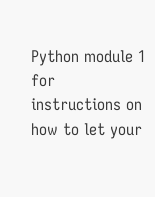Python module 1 for instructions on how to let your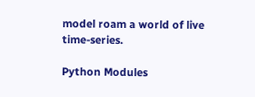model roam a world of live time-series.

Python Modules